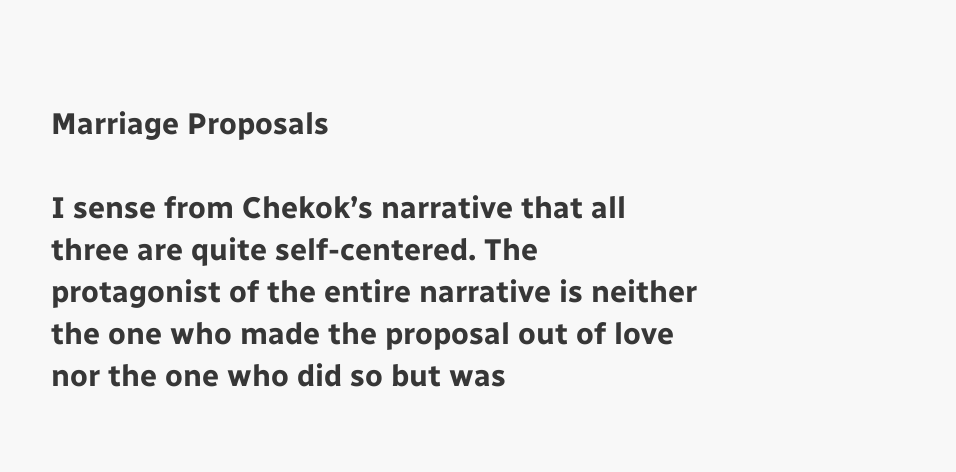Marriage Proposals

I sense from Chekok’s narrative that all three are quite self-centered. The protagonist of the entire narrative is neither the one who made the proposal out of love nor the one who did so but was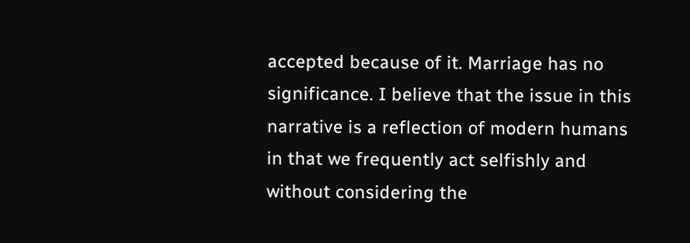accepted because of it. Marriage has no significance. I believe that the issue in this narrative is a reflection of modern humans in that we frequently act selfishly and without considering the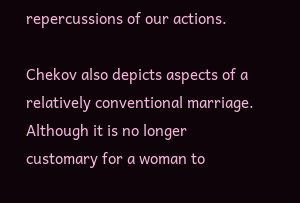repercussions of our actions.

Chekov also depicts aspects of a relatively conventional marriage. Although it is no longer customary for a woman to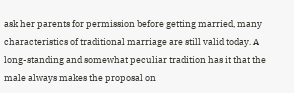ask her parents for permission before getting married, many characteristics of traditional marriage are still valid today. A long-standing and somewhat peculiar tradition has it that the male always makes the proposal on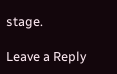stage.

Leave a Reply